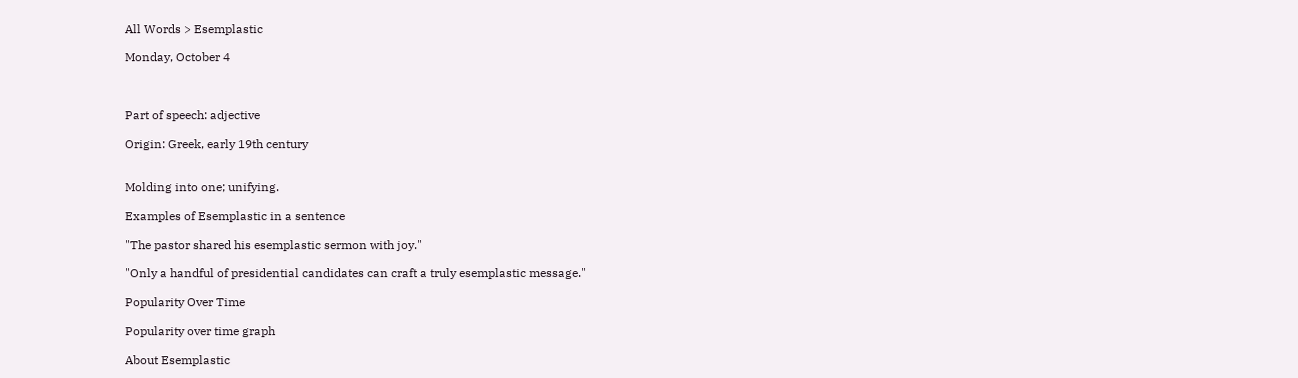All Words > Esemplastic

Monday, October 4



Part of speech: adjective

Origin: Greek, early 19th century


Molding into one; unifying.

Examples of Esemplastic in a sentence

"The pastor shared his esemplastic sermon with joy."

"Only a handful of presidential candidates can craft a truly esemplastic message."

Popularity Over Time

Popularity over time graph

About Esemplastic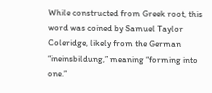While constructed from Greek root, this word was coined by Samuel Taylor Coleridge, likely from the German “ineinsbildung,” meaning “forming into one.”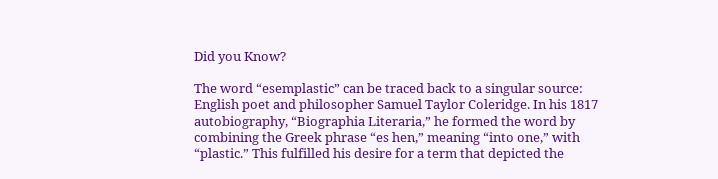Did you Know?

The word “esemplastic” can be traced back to a singular source: English poet and philosopher Samuel Taylor Coleridge. In his 1817 autobiography, “Biographia Literaria,” he formed the word by combining the Greek phrase “es hen,” meaning “into one,” with “plastic.” This fulfilled his desire for a term that depicted the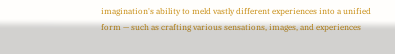imagination's ability to meld vastly different experiences into a unified form — such as crafting various sensations, images, and experiences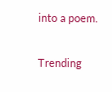into a poem.

Trending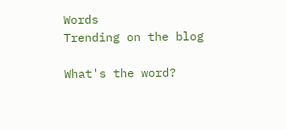Words
Trending on the blog

What's the word?